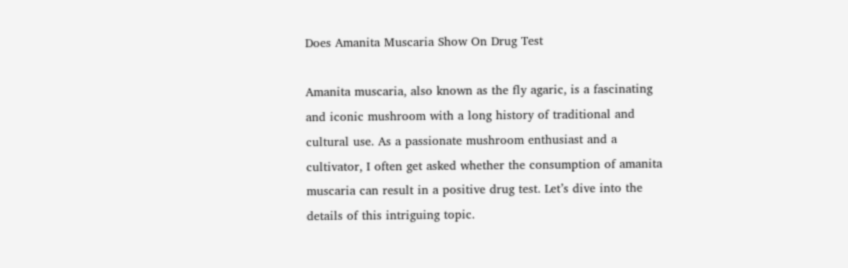Does Amanita Muscaria Show On Drug Test

Amanita muscaria, also known as the fly agaric, is a fascinating and iconic mushroom with a long history of traditional and cultural use. As a passionate mushroom enthusiast and a cultivator, I often get asked whether the consumption of amanita muscaria can result in a positive drug test. Let’s dive into the details of this intriguing topic.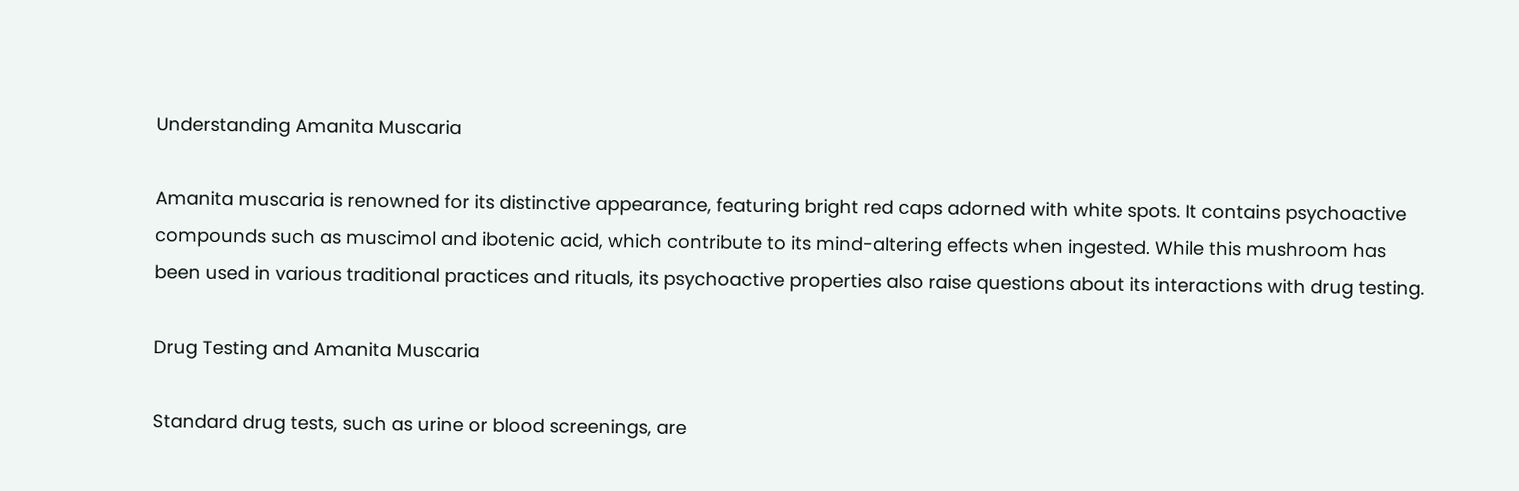Understanding Amanita Muscaria

Amanita muscaria is renowned for its distinctive appearance, featuring bright red caps adorned with white spots. It contains psychoactive compounds such as muscimol and ibotenic acid, which contribute to its mind-altering effects when ingested. While this mushroom has been used in various traditional practices and rituals, its psychoactive properties also raise questions about its interactions with drug testing.

Drug Testing and Amanita Muscaria

Standard drug tests, such as urine or blood screenings, are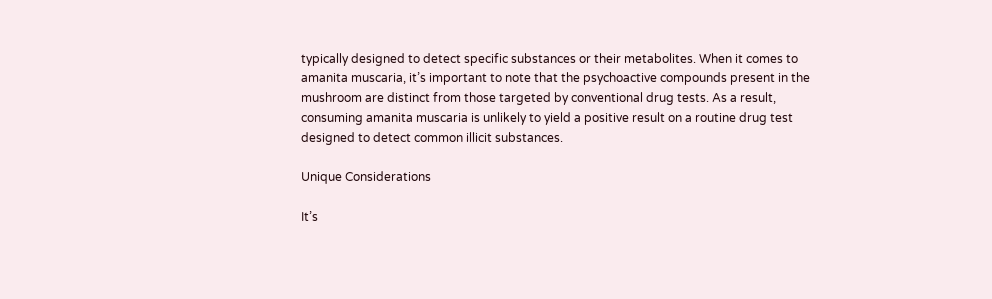typically designed to detect specific substances or their metabolites. When it comes to amanita muscaria, it’s important to note that the psychoactive compounds present in the mushroom are distinct from those targeted by conventional drug tests. As a result, consuming amanita muscaria is unlikely to yield a positive result on a routine drug test designed to detect common illicit substances.

Unique Considerations

It’s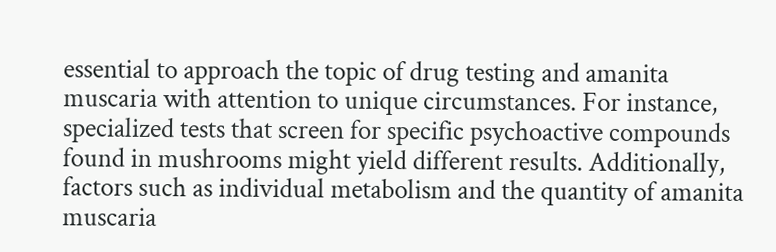essential to approach the topic of drug testing and amanita muscaria with attention to unique circumstances. For instance, specialized tests that screen for specific psychoactive compounds found in mushrooms might yield different results. Additionally, factors such as individual metabolism and the quantity of amanita muscaria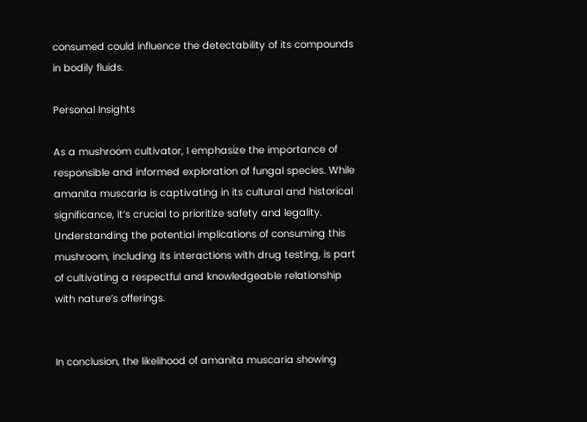consumed could influence the detectability of its compounds in bodily fluids.

Personal Insights

As a mushroom cultivator, I emphasize the importance of responsible and informed exploration of fungal species. While amanita muscaria is captivating in its cultural and historical significance, it’s crucial to prioritize safety and legality. Understanding the potential implications of consuming this mushroom, including its interactions with drug testing, is part of cultivating a respectful and knowledgeable relationship with nature’s offerings.


In conclusion, the likelihood of amanita muscaria showing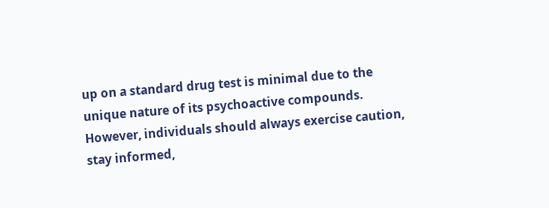up on a standard drug test is minimal due to the unique nature of its psychoactive compounds. However, individuals should always exercise caution, stay informed,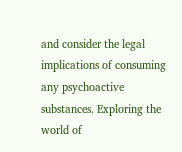and consider the legal implications of consuming any psychoactive substances. Exploring the world of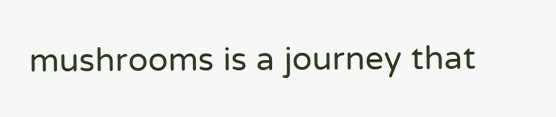mushrooms is a journey that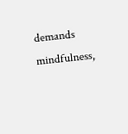demands mindfulness,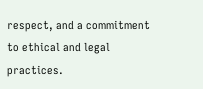respect, and a commitment to ethical and legal practices.